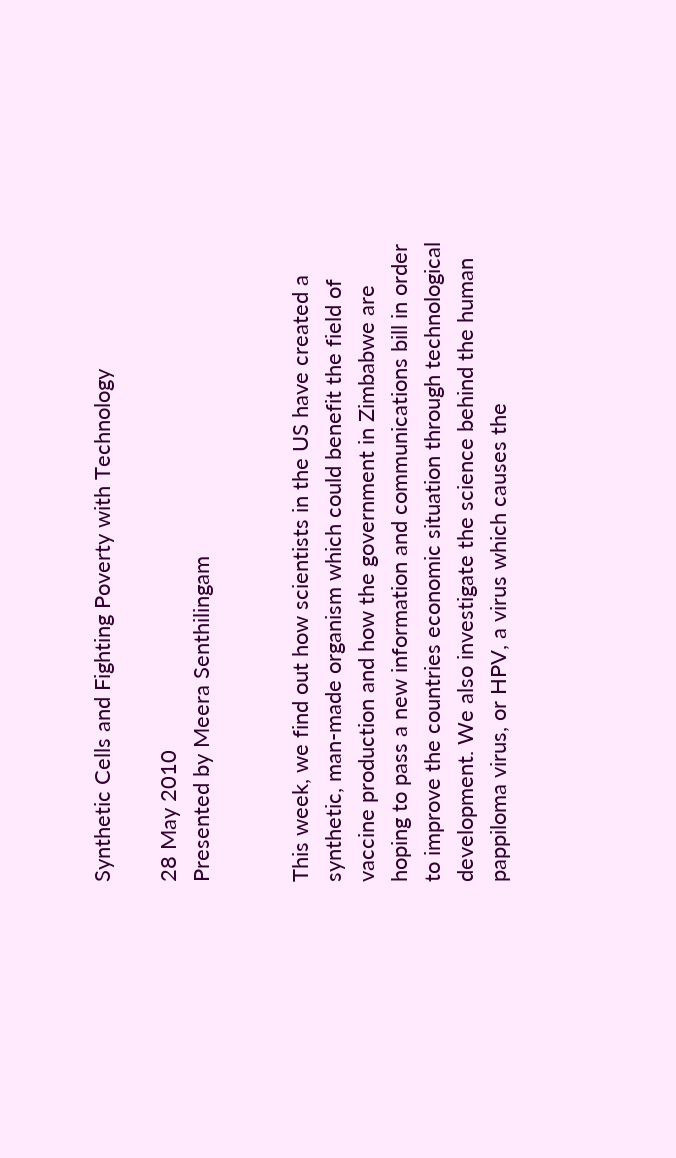Synthetic Cells and Fighting Poverty with Technology

28 May 2010
Presented by Meera Senthilingam


This week, we find out how scientists in the US have created a synthetic, man-made organism which could benefit the field of vaccine production and how the government in Zimbabwe are hoping to pass a new information and communications bill in order to improve the countries economic situation through technological development. We also investigate the science behind the human pappiloma virus, or HPV, a virus which causes the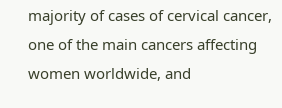majority of cases of cervical cancer, one of the main cancers affecting women worldwide, and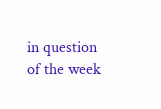in question of the week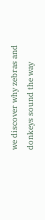we discover why zebras and donkeys sound the way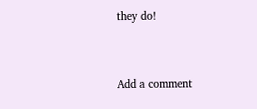they do!


Add a comment